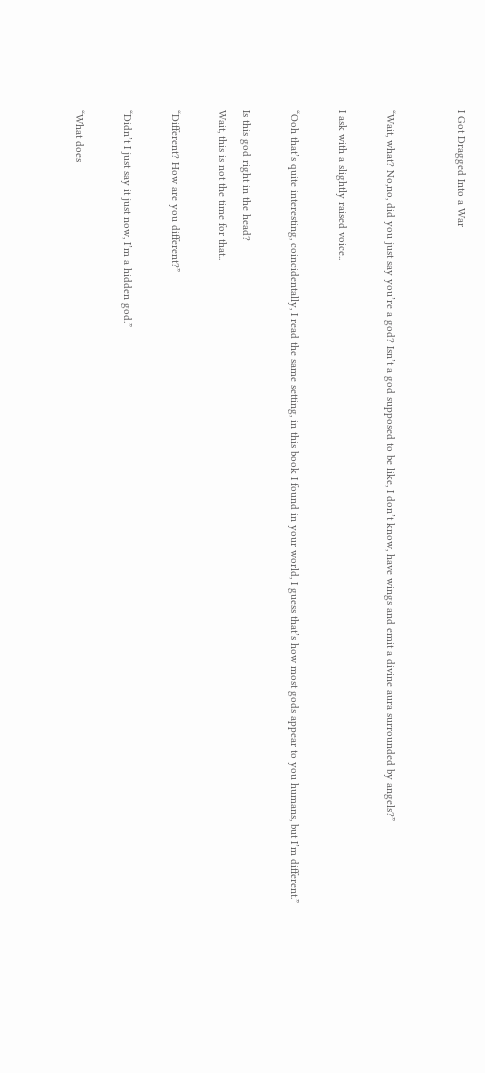I Got Dragged Into a War


“Wait, what? No,no, did you just say you’re a god? Isn’t a god supposed to be like, I don’t know, have wings and emit a divine aura surrounded by angels?”

I ask with a slightly raised voice..

“Ooh that’s quite interesting, coincidentally, I read the same setting, in this book I found in your world, I guess that’s how most gods appear to you humans, but I’m different.”

Is this god right in the head?
Wait, this is not the time for that..

“Different? How are you different?”

“Didn’t I just say it just now, I’m a hidden god.”

“What does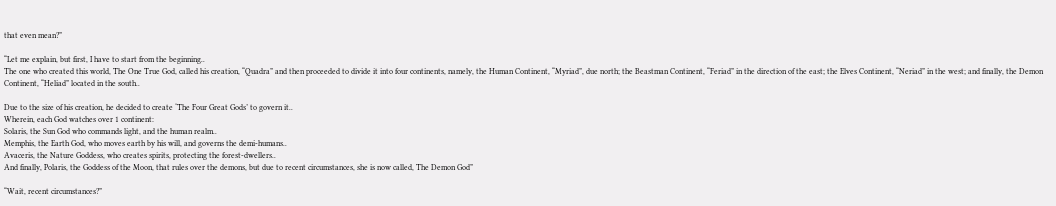that even mean?”

“Let me explain, but first, I have to start from the beginning..
The one who created this world, The One True God, called his creation, “Quadra” and then proceeded to divide it into four continents, namely, the Human Continent, “Myriad”, due north; the Beastman Continent, “Feriad” in the direction of the east; the Elves Continent, “Neriad” in the west; and finally, the Demon Continent, “Heliad” located in the south..

Due to the size of his creation, he decided to create ‘The Four Great Gods’ to govern it..
Wherein, each God watches over 1 continent:
Solaris, the Sun God who commands light, and the human realm..
Memphis, the Earth God, who moves earth by his will, and governs the demi-humans..
Avaceris, the Nature Goddess, who creates spirits, protecting the forest-dwellers..
And finally, Polaris, the Goddess of the Moon, that rules over the demons, but due to recent circumstances, she is now called, The Demon God”

“Wait, recent circumstances?”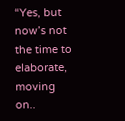“Yes, but now’s not the time to elaborate, moving on..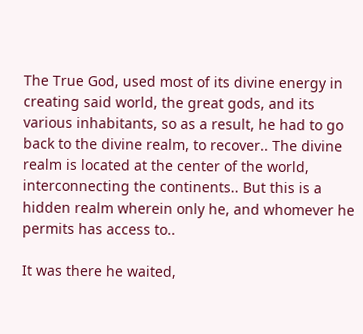The True God, used most of its divine energy in creating said world, the great gods, and its various inhabitants, so as a result, he had to go back to the divine realm, to recover.. The divine realm is located at the center of the world, interconnecting the continents.. But this is a hidden realm wherein only he, and whomever he permits has access to..

It was there he waited,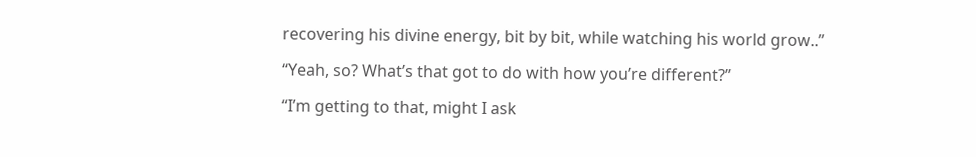recovering his divine energy, bit by bit, while watching his world grow..”

“Yeah, so? What’s that got to do with how you’re different?”

“I’m getting to that, might I ask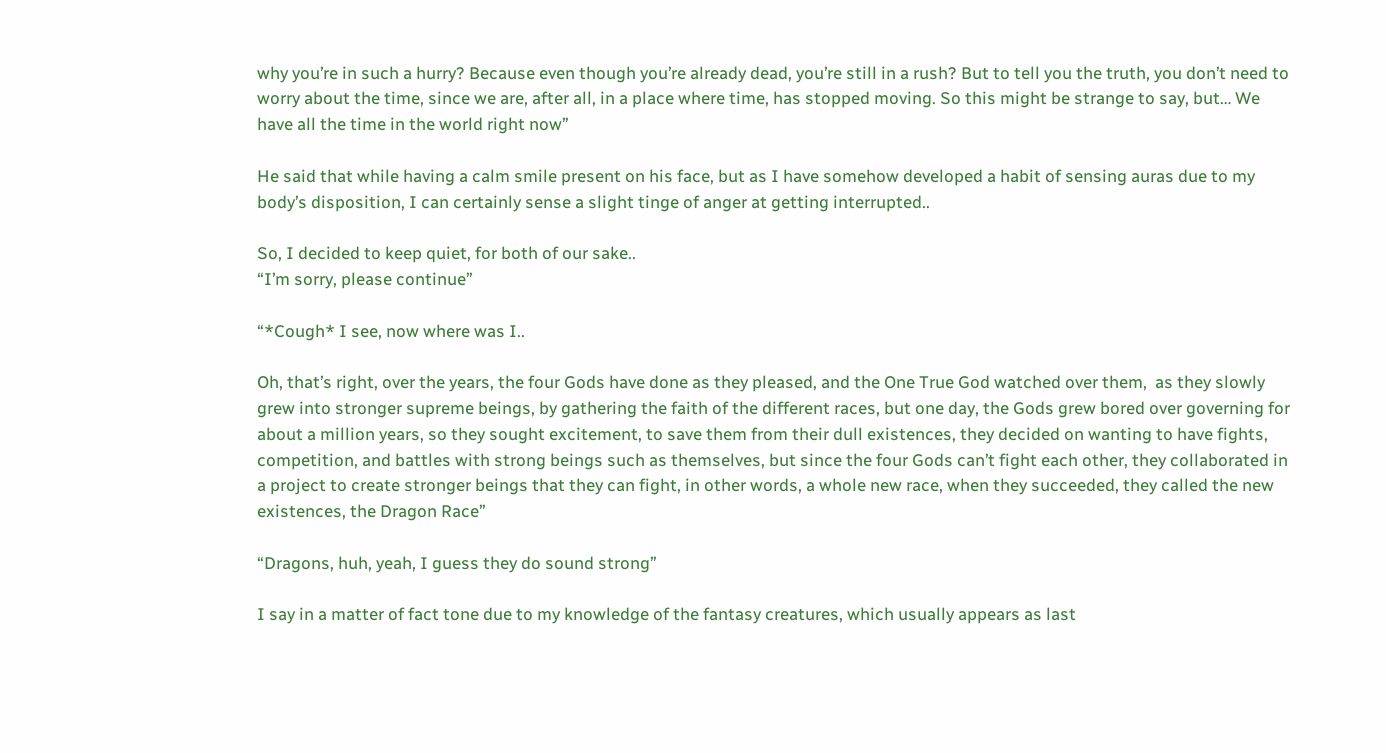why you’re in such a hurry? Because even though you’re already dead, you’re still in a rush? But to tell you the truth, you don’t need to worry about the time, since we are, after all, in a place where time, has stopped moving. So this might be strange to say, but… We have all the time in the world right now”

He said that while having a calm smile present on his face, but as I have somehow developed a habit of sensing auras due to my body’s disposition, I can certainly sense a slight tinge of anger at getting interrupted..

So, I decided to keep quiet, for both of our sake..
“I’m sorry, please continue”

“*Cough* I see, now where was I..

Oh, that’s right, over the years, the four Gods have done as they pleased, and the One True God watched over them,  as they slowly grew into stronger supreme beings, by gathering the faith of the different races, but one day, the Gods grew bored over governing for about a million years, so they sought excitement, to save them from their dull existences, they decided on wanting to have fights, competition, and battles with strong beings such as themselves, but since the four Gods can’t fight each other, they collaborated in a project to create stronger beings that they can fight, in other words, a whole new race, when they succeeded, they called the new existences, the Dragon Race”

“Dragons, huh, yeah, I guess they do sound strong”

I say in a matter of fact tone due to my knowledge of the fantasy creatures, which usually appears as last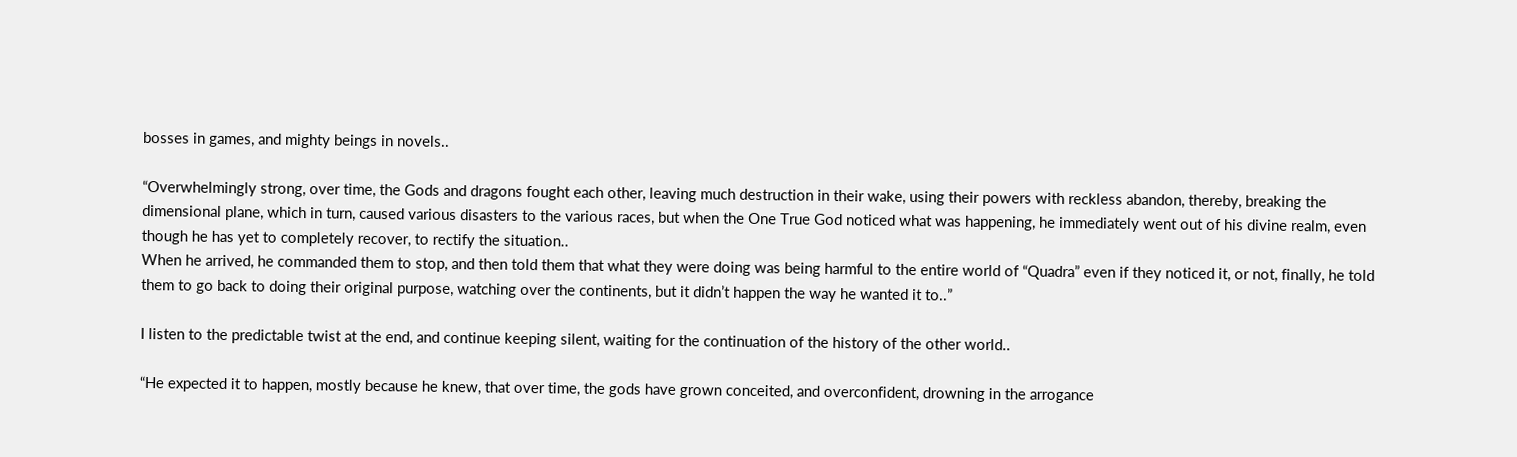bosses in games, and mighty beings in novels..

“Overwhelmingly strong, over time, the Gods and dragons fought each other, leaving much destruction in their wake, using their powers with reckless abandon, thereby, breaking the dimensional plane, which in turn, caused various disasters to the various races, but when the One True God noticed what was happening, he immediately went out of his divine realm, even though he has yet to completely recover, to rectify the situation..
When he arrived, he commanded them to stop, and then told them that what they were doing was being harmful to the entire world of “Quadra” even if they noticed it, or not, finally, he told them to go back to doing their original purpose, watching over the continents, but it didn’t happen the way he wanted it to..”

I listen to the predictable twist at the end, and continue keeping silent, waiting for the continuation of the history of the other world..

“He expected it to happen, mostly because he knew, that over time, the gods have grown conceited, and overconfident, drowning in the arrogance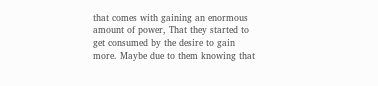that comes with gaining an enormous amount of power, That they started to get consumed by the desire to gain more. Maybe due to them knowing that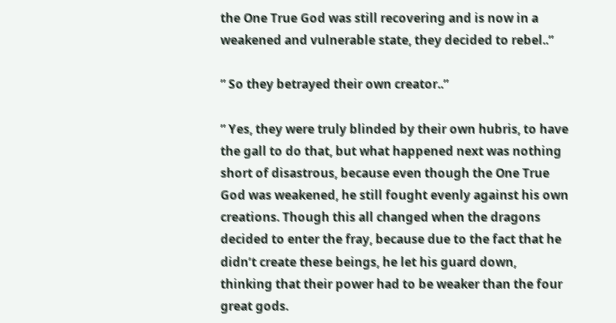the One True God was still recovering and is now in a weakened and vulnerable state, they decided to rebel..”

” So they betrayed their own creator..”

” Yes, they were truly blinded by their own hubris, to have the gall to do that, but what happened next was nothing short of disastrous, because even though the One True God was weakened, he still fought evenly against his own creations. Though this all changed when the dragons decided to enter the fray, because due to the fact that he didn’t create these beings, he let his guard down, thinking that their power had to be weaker than the four great gods.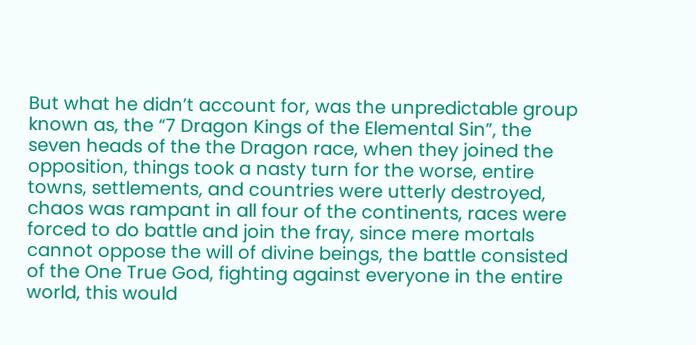But what he didn’t account for, was the unpredictable group known as, the “7 Dragon Kings of the Elemental Sin”, the seven heads of the the Dragon race, when they joined the opposition, things took a nasty turn for the worse, entire towns, settlements, and countries were utterly destroyed, chaos was rampant in all four of the continents, races were forced to do battle and join the fray, since mere mortals cannot oppose the will of divine beings, the battle consisted of the One True God, fighting against everyone in the entire world, this would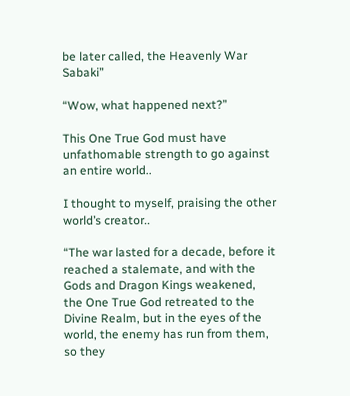be later called, the Heavenly War Sabaki”

“Wow, what happened next?”

This One True God must have unfathomable strength to go against an entire world..

I thought to myself, praising the other world’s creator..

“The war lasted for a decade, before it reached a stalemate, and with the Gods and Dragon Kings weakened, the One True God retreated to the Divine Realm, but in the eyes of the world, the enemy has run from them, so they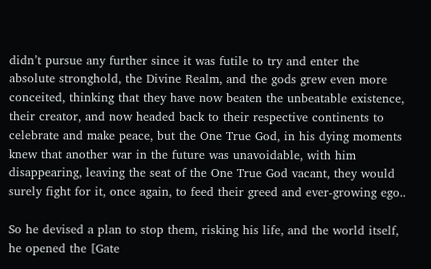didn’t pursue any further since it was futile to try and enter the absolute stronghold, the Divine Realm, and the gods grew even more conceited, thinking that they have now beaten the unbeatable existence, their creator, and now headed back to their respective continents to celebrate and make peace, but the One True God, in his dying moments knew that another war in the future was unavoidable, with him disappearing, leaving the seat of the One True God vacant, they would surely fight for it, once again, to feed their greed and ever-growing ego..

So he devised a plan to stop them, risking his life, and the world itself, he opened the [Gate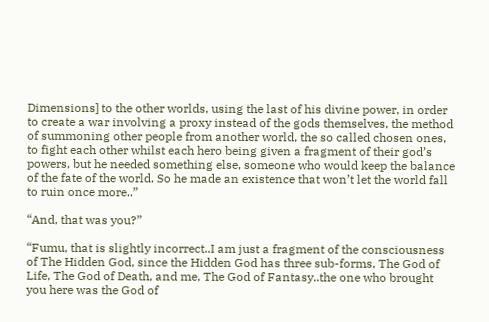Dimensions] to the other worlds, using the last of his divine power, in order to create a war involving a proxy instead of the gods themselves, the method of summoning other people from another world, the so called chosen ones, to fight each other whilst each hero being given a fragment of their god’s powers, but he needed something else, someone who would keep the balance of the fate of the world. So he made an existence that won’t let the world fall to ruin once more..”

“And, that was you?”

“Fumu, that is slightly incorrect..I am just a fragment of the consciousness of The Hidden God, since the Hidden God has three sub-forms, The God of Life, The God of Death, and me, The God of Fantasy..the one who brought you here was the God of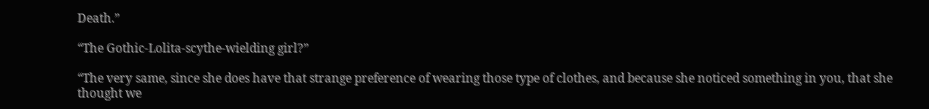Death.”

“The Gothic-Lolita-scythe-wielding girl?”

“The very same, since she does have that strange preference of wearing those type of clothes, and because she noticed something in you, that she thought we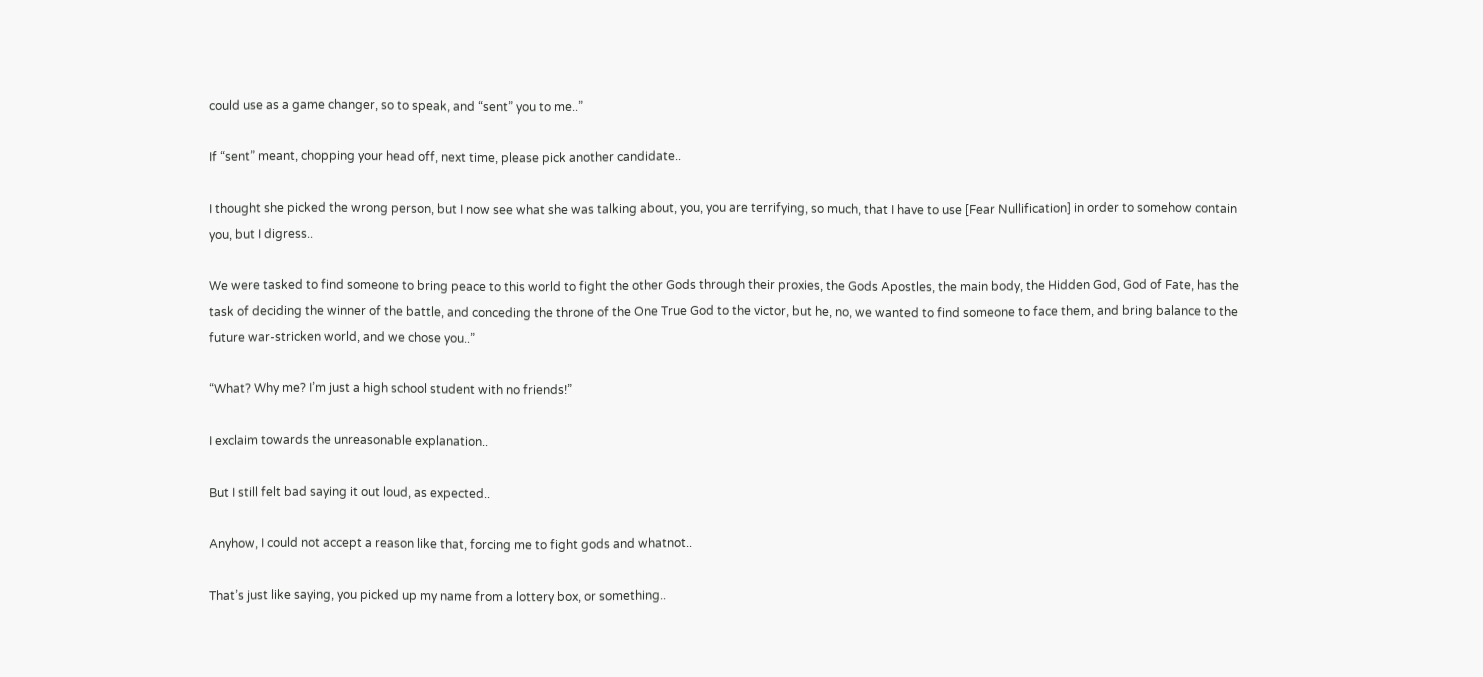could use as a game changer, so to speak, and “sent” you to me..”

If “sent” meant, chopping your head off, next time, please pick another candidate..

I thought she picked the wrong person, but I now see what she was talking about, you, you are terrifying, so much, that I have to use [Fear Nullification] in order to somehow contain you, but I digress..

We were tasked to find someone to bring peace to this world to fight the other Gods through their proxies, the Gods Apostles, the main body, the Hidden God, God of Fate, has the task of deciding the winner of the battle, and conceding the throne of the One True God to the victor, but he, no, we wanted to find someone to face them, and bring balance to the future war-stricken world, and we chose you..”

“What? Why me? I’m just a high school student with no friends!”

I exclaim towards the unreasonable explanation..

But I still felt bad saying it out loud, as expected..

Anyhow, I could not accept a reason like that, forcing me to fight gods and whatnot..

That’s just like saying, you picked up my name from a lottery box, or something..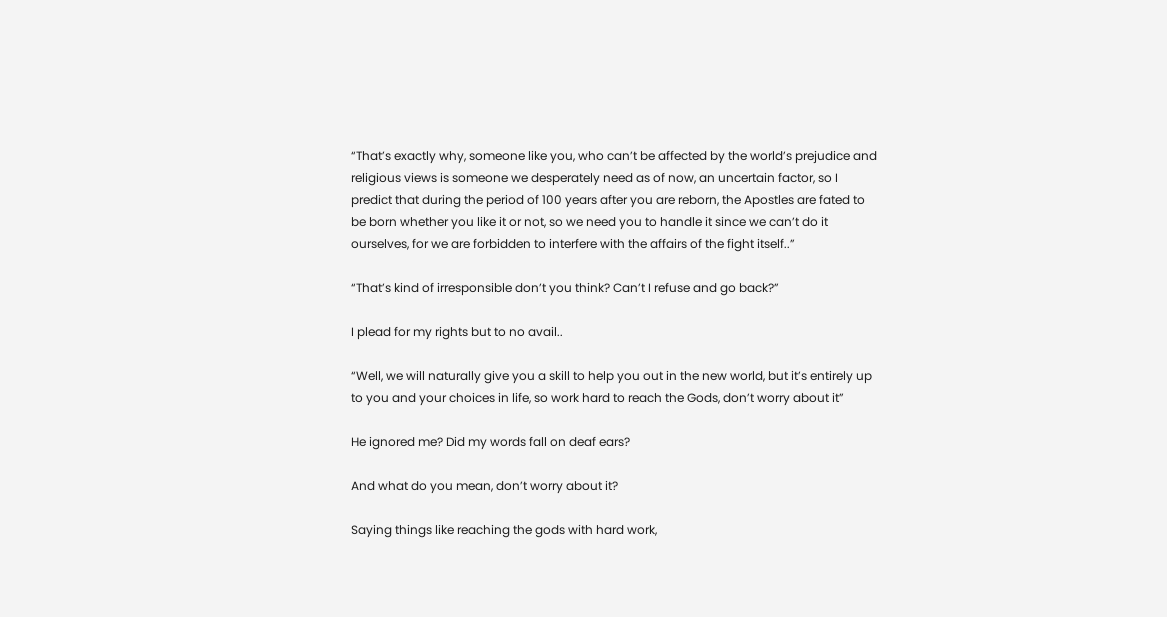“That’s exactly why, someone like you, who can’t be affected by the world’s prejudice and religious views is someone we desperately need as of now, an uncertain factor, so I predict that during the period of 100 years after you are reborn, the Apostles are fated to be born whether you like it or not, so we need you to handle it since we can’t do it ourselves, for we are forbidden to interfere with the affairs of the fight itself..”

“That’s kind of irresponsible don’t you think? Can’t I refuse and go back?”

I plead for my rights but to no avail..

“Well, we will naturally give you a skill to help you out in the new world, but it’s entirely up to you and your choices in life, so work hard to reach the Gods, don’t worry about it”

He ignored me? Did my words fall on deaf ears?

And what do you mean, don’t worry about it?

Saying things like reaching the gods with hard work,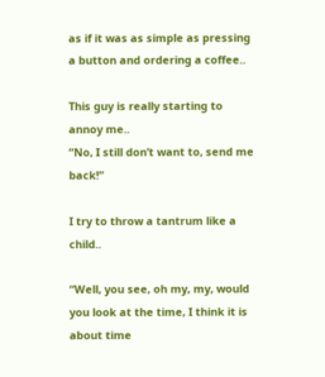as if it was as simple as pressing a button and ordering a coffee..

This guy is really starting to annoy me..
“No, I still don’t want to, send me back!”

I try to throw a tantrum like a child..

“Well, you see, oh my, my, would you look at the time, I think it is about time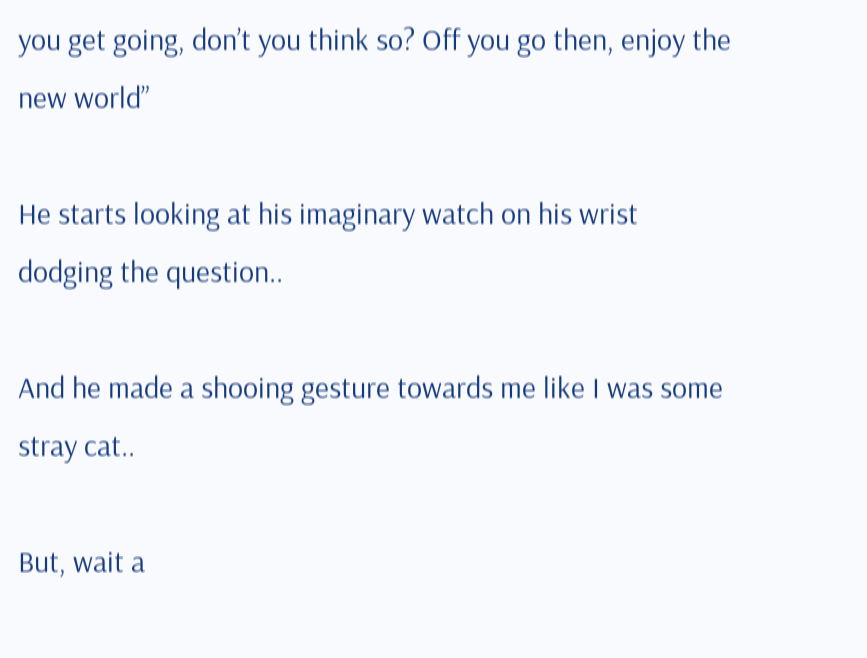you get going, don’t you think so? Off you go then, enjoy the new world”

He starts looking at his imaginary watch on his wrist dodging the question..

And he made a shooing gesture towards me like I was some stray cat..

But, wait a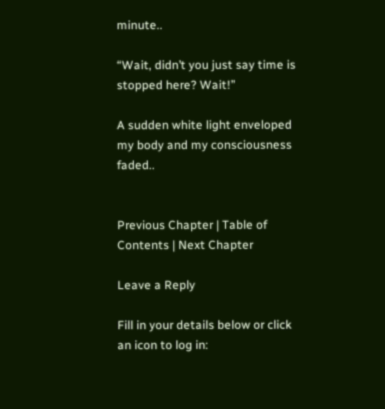minute..

“Wait, didn’t you just say time is stopped here? Wait!”

A sudden white light enveloped my body and my consciousness faded..


Previous Chapter | Table of Contents | Next Chapter

Leave a Reply

Fill in your details below or click an icon to log in: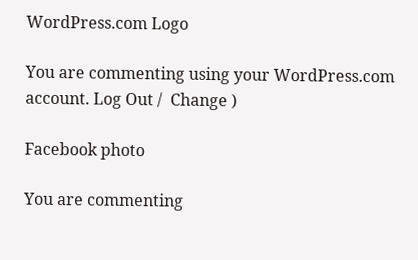WordPress.com Logo

You are commenting using your WordPress.com account. Log Out /  Change )

Facebook photo

You are commenting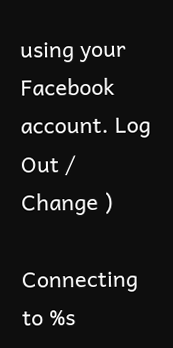using your Facebook account. Log Out /  Change )

Connecting to %s